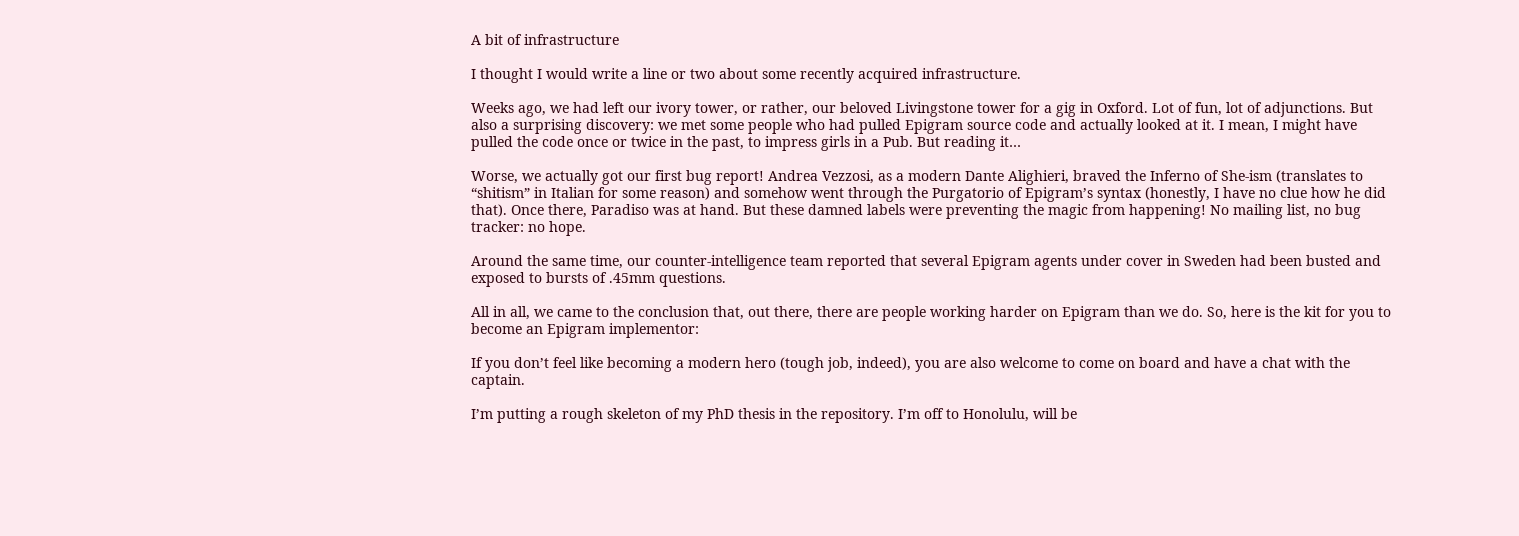A bit of infrastructure

I thought I would write a line or two about some recently acquired infrastructure.

Weeks ago, we had left our ivory tower, or rather, our beloved Livingstone tower for a gig in Oxford. Lot of fun, lot of adjunctions. But also a surprising discovery: we met some people who had pulled Epigram source code and actually looked at it. I mean, I might have pulled the code once or twice in the past, to impress girls in a Pub. But reading it…

Worse, we actually got our first bug report! Andrea Vezzosi, as a modern Dante Alighieri, braved the Inferno of She-ism (translates to “shitism” in Italian for some reason) and somehow went through the Purgatorio of Epigram’s syntax (honestly, I have no clue how he did that). Once there, Paradiso was at hand. But these damned labels were preventing the magic from happening! No mailing list, no bug tracker: no hope.

Around the same time, our counter-intelligence team reported that several Epigram agents under cover in Sweden had been busted and exposed to bursts of .45mm questions.

All in all, we came to the conclusion that, out there, there are people working harder on Epigram than we do. So, here is the kit for you to become an Epigram implementor:

If you don’t feel like becoming a modern hero (tough job, indeed), you are also welcome to come on board and have a chat with the captain.

I’m putting a rough skeleton of my PhD thesis in the repository. I’m off to Honolulu, will be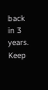back in 3 years. Keep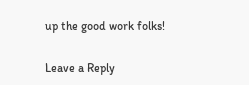up the good work folks!

Leave a Reply